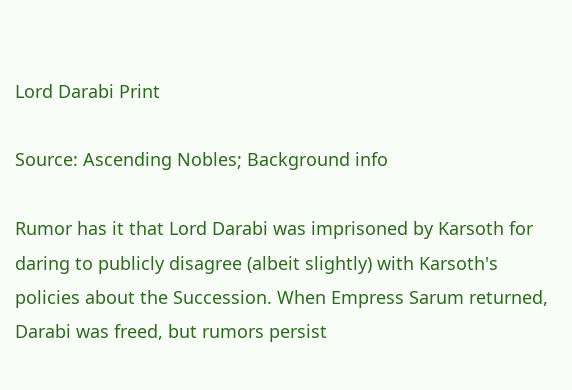Lord Darabi Print

Source: Ascending Nobles; Background info

Rumor has it that Lord Darabi was imprisoned by Karsoth for daring to publicly disagree (albeit slightly) with Karsoth's policies about the Succession. When Empress Sarum returned, Darabi was freed, but rumors persist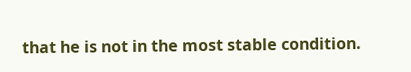that he is not in the most stable condition.